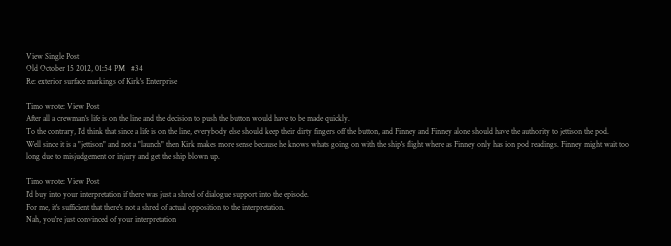View Single Post
Old October 15 2012, 01:54 PM   #34
Re: exterior surface markings of Kirk's Enterprise

Timo wrote: View Post
After all a crewman's life is on the line and the decision to push the button would have to be made quickly.
To the contrary, I'd think that since a life is on the line, everybody else should keep their dirty fingers off the button, and Finney and Finney alone should have the authority to jettison the pod.
Well since it is a "jettison" and not a "launch" then Kirk makes more sense because he knows whats going on with the ship's flight where as Finney only has ion pod readings. Finney might wait too long due to misjudgement or injury and get the ship blown up.

Timo wrote: View Post
I'd buy into your interpretation if there was just a shred of dialogue support into the episode.
For me, it's sufficient that there's not a shred of actual opposition to the interpretation.
Nah, you're just convinced of your interpretation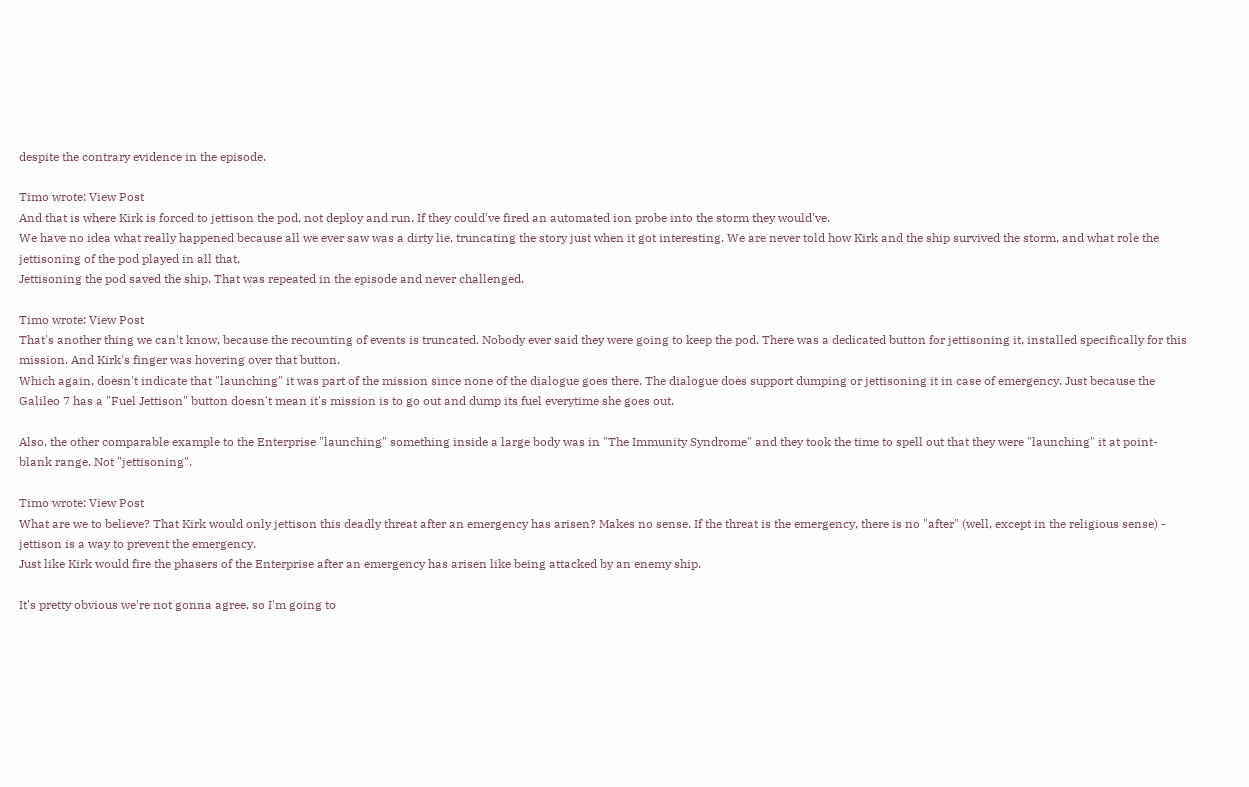despite the contrary evidence in the episode.

Timo wrote: View Post
And that is where Kirk is forced to jettison the pod, not deploy and run. If they could've fired an automated ion probe into the storm they would've.
We have no idea what really happened because all we ever saw was a dirty lie, truncating the story just when it got interesting. We are never told how Kirk and the ship survived the storm, and what role the jettisoning of the pod played in all that.
Jettisoning the pod saved the ship. That was repeated in the episode and never challenged.

Timo wrote: View Post
That's another thing we can't know, because the recounting of events is truncated. Nobody ever said they were going to keep the pod. There was a dedicated button for jettisoning it, installed specifically for this mission. And Kirk's finger was hovering over that button.
Which again, doesn't indicate that "launching" it was part of the mission since none of the dialogue goes there. The dialogue does support dumping or jettisoning it in case of emergency. Just because the Galileo 7 has a "Fuel Jettison" button doesn't mean it's mission is to go out and dump its fuel everytime she goes out.

Also, the other comparable example to the Enterprise "launching" something inside a large body was in "The Immunity Syndrome" and they took the time to spell out that they were "launching" it at point-blank range. Not "jettisoning".

Timo wrote: View Post
What are we to believe? That Kirk would only jettison this deadly threat after an emergency has arisen? Makes no sense. If the threat is the emergency, there is no "after" (well, except in the religious sense) - jettison is a way to prevent the emergency.
Just like Kirk would fire the phasers of the Enterprise after an emergency has arisen like being attacked by an enemy ship.

It's pretty obvious we're not gonna agree, so I'm going to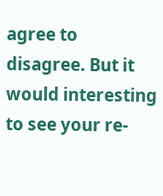agree to disagree. But it would interesting to see your re-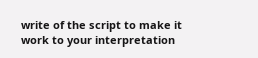write of the script to make it work to your interpretation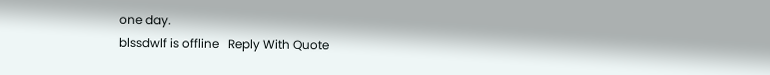one day.
blssdwlf is offline   Reply With Quote